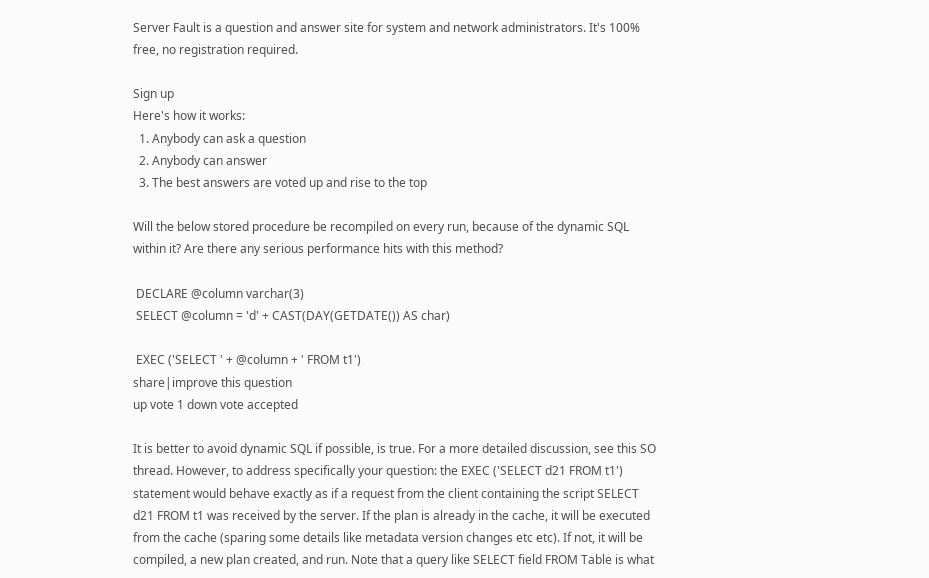Server Fault is a question and answer site for system and network administrators. It's 100% free, no registration required.

Sign up
Here's how it works:
  1. Anybody can ask a question
  2. Anybody can answer
  3. The best answers are voted up and rise to the top

Will the below stored procedure be recompiled on every run, because of the dynamic SQL within it? Are there any serious performance hits with this method?

 DECLARE @column varchar(3)
 SELECT @column = 'd' + CAST(DAY(GETDATE()) AS char)

 EXEC ('SELECT ' + @column + ' FROM t1')
share|improve this question
up vote 1 down vote accepted

It is better to avoid dynamic SQL if possible, is true. For a more detailed discussion, see this SO thread. However, to address specifically your question: the EXEC ('SELECT d21 FROM t1') statement would behave exactly as if a request from the client containing the script SELECT d21 FROM t1 was received by the server. If the plan is already in the cache, it will be executed from the cache (sparing some details like metadata version changes etc etc). If not, it will be compiled, a new plan created, and run. Note that a query like SELECT field FROM Table is what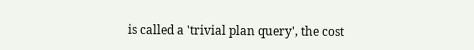is called a 'trivial plan query', the cost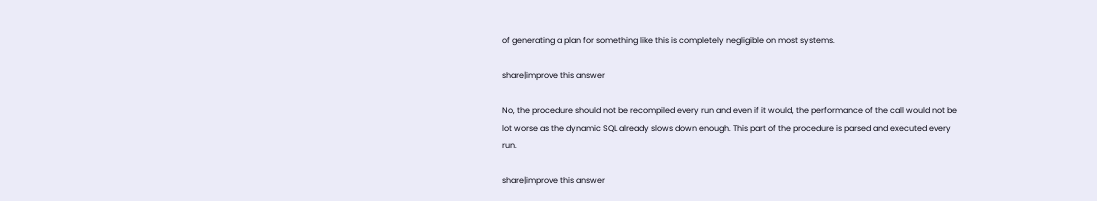of generating a plan for something like this is completely negligible on most systems.

share|improve this answer

No, the procedure should not be recompiled every run and even if it would, the performance of the call would not be lot worse as the dynamic SQL already slows down enough. This part of the procedure is parsed and executed every run.

share|improve this answer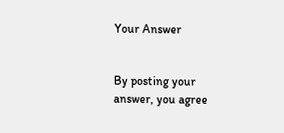Your Answer


By posting your answer, you agree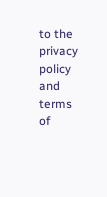to the privacy policy and terms of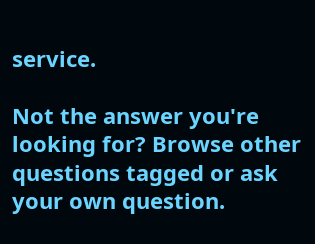service.

Not the answer you're looking for? Browse other questions tagged or ask your own question.